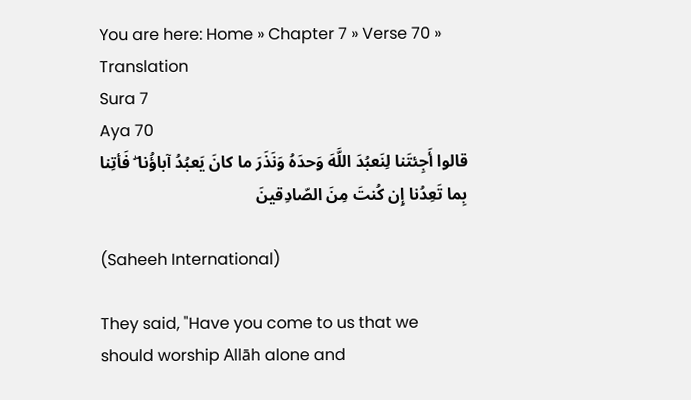You are here: Home » Chapter 7 » Verse 70 » Translation
Sura 7
Aya 70
قالوا أَجِئتَنا لِنَعبُدَ اللَّهَ وَحدَهُ وَنَذَرَ ما كانَ يَعبُدُ آباؤُنا ۖ فَأتِنا بِما تَعِدُنا إِن كُنتَ مِنَ الصّادِقينَ

(Saheeh International)

They said, "Have you come to us that we should worship Allāh alone and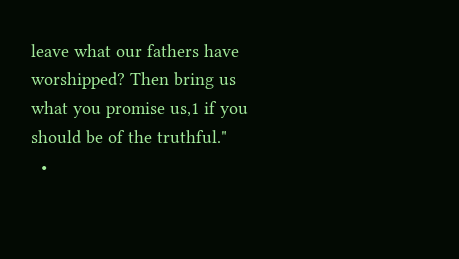leave what our fathers have worshipped? Then bring us what you promise us,1 if you should be of the truthful."
  •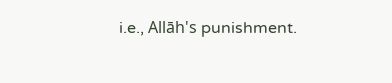i.e., Allāh's punishment.